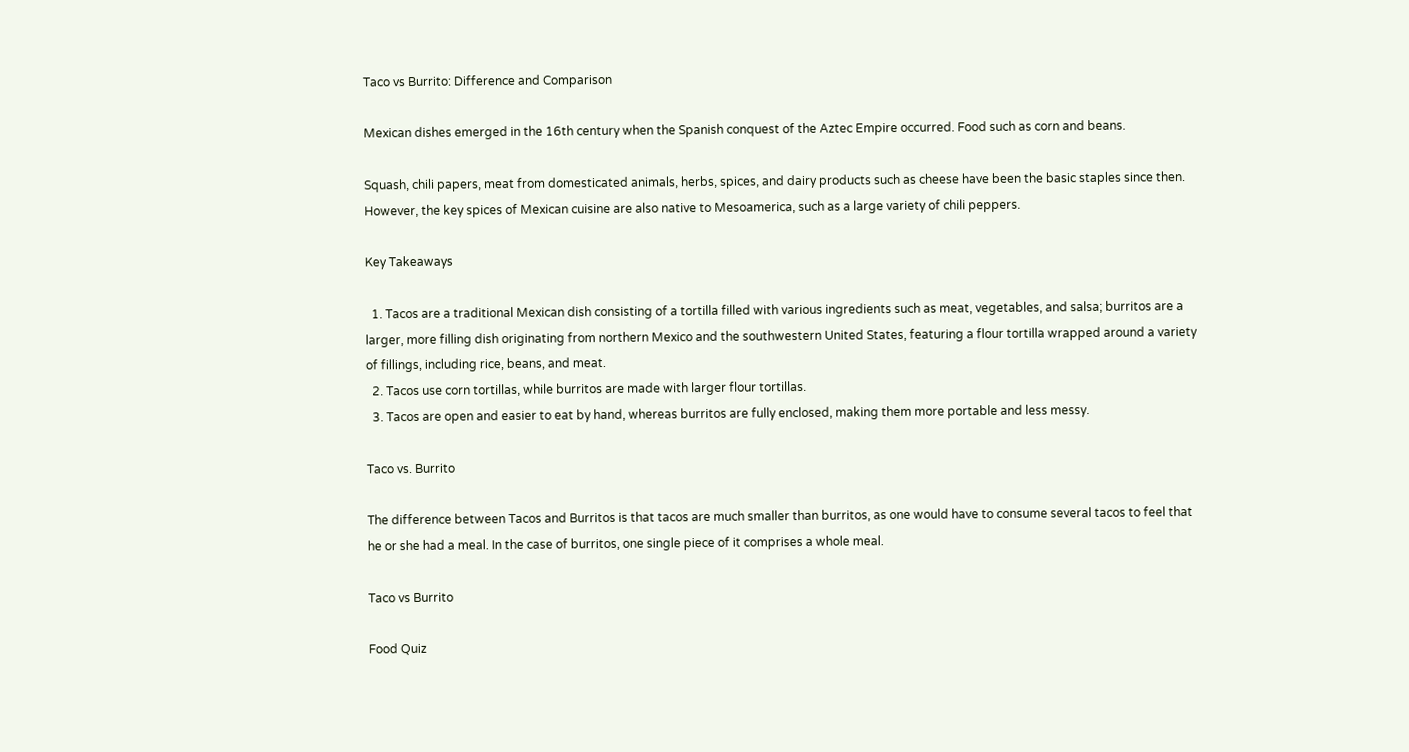Taco vs Burrito: Difference and Comparison

Mexican dishes emerged in the 16th century when the Spanish conquest of the Aztec Empire occurred. Food such as corn and beans.

Squash, chili papers, meat from domesticated animals, herbs, spices, and dairy products such as cheese have been the basic staples since then. However, the key spices of Mexican cuisine are also native to Mesoamerica, such as a large variety of chili peppers.

Key Takeaways

  1. Tacos are a traditional Mexican dish consisting of a tortilla filled with various ingredients such as meat, vegetables, and salsa; burritos are a larger, more filling dish originating from northern Mexico and the southwestern United States, featuring a flour tortilla wrapped around a variety of fillings, including rice, beans, and meat.
  2. Tacos use corn tortillas, while burritos are made with larger flour tortillas.
  3. Tacos are open and easier to eat by hand, whereas burritos are fully enclosed, making them more portable and less messy.

Taco vs. Burrito

The difference between Tacos and Burritos is that tacos are much smaller than burritos, as one would have to consume several tacos to feel that he or she had a meal. In the case of burritos, one single piece of it comprises a whole meal.

Taco vs Burrito

Food Quiz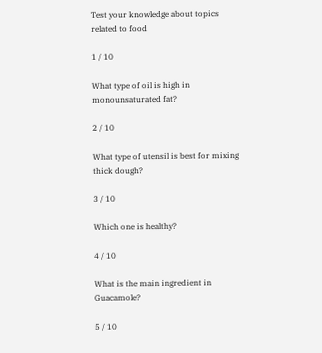Test your knowledge about topics related to food

1 / 10

What type of oil is high in monounsaturated fat?

2 / 10

What type of utensil is best for mixing thick dough?

3 / 10

Which one is healthy?

4 / 10

What is the main ingredient in Guacamole?

5 / 10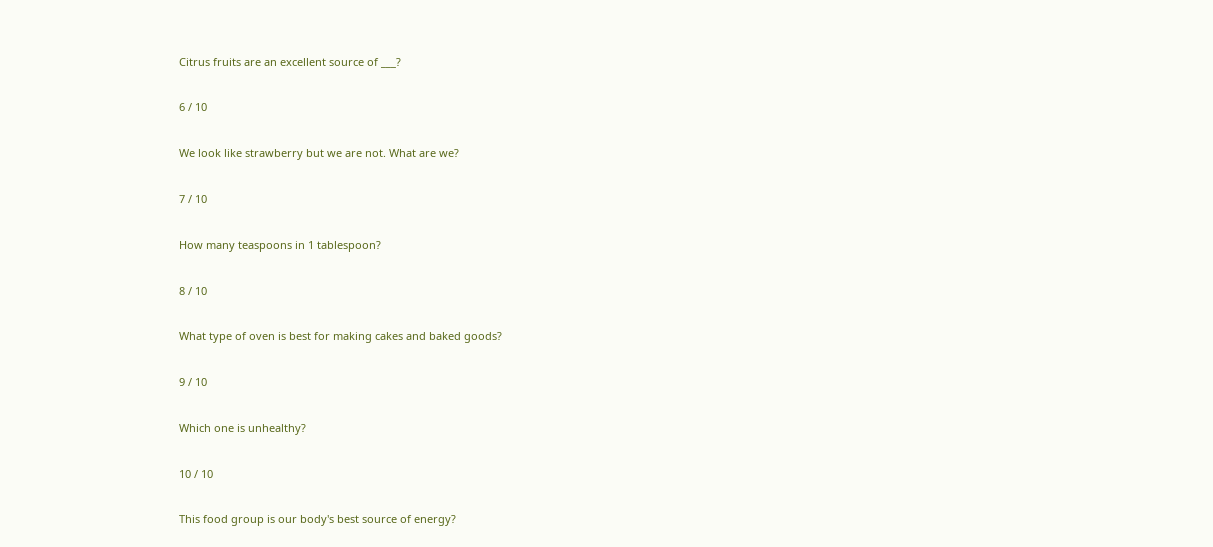Citrus fruits are an excellent source of ___?

6 / 10

We look like strawberry but we are not. What are we?

7 / 10

How many teaspoons in 1 tablespoon?

8 / 10

What type of oven is best for making cakes and baked goods?

9 / 10

Which one is unhealthy?

10 / 10

This food group is our body's best source of energy?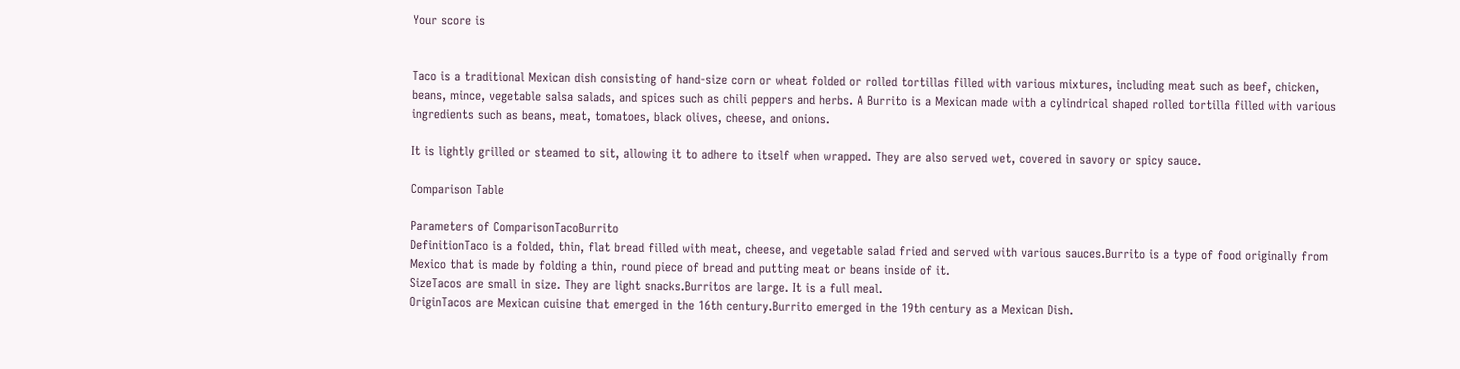Your score is


Taco is a traditional Mexican dish consisting of hand-size corn or wheat folded or rolled tortillas filled with various mixtures, including meat such as beef, chicken, beans, mince, vegetable salsa salads, and spices such as chili peppers and herbs. A Burrito is a Mexican made with a cylindrical shaped rolled tortilla filled with various ingredients such as beans, meat, tomatoes, black olives, cheese, and onions.

It is lightly grilled or steamed to sit, allowing it to adhere to itself when wrapped. They are also served wet, covered in savory or spicy sauce.

Comparison Table

Parameters of ComparisonTacoBurrito
DefinitionTaco is a folded, thin, flat bread filled with meat, cheese, and vegetable salad fried and served with various sauces.Burrito is a type of food originally from Mexico that is made by folding a thin, round piece of bread and putting meat or beans inside of it.
SizeTacos are small in size. They are light snacks.Burritos are large. It is a full meal.
OriginTacos are Mexican cuisine that emerged in the 16th century.Burrito emerged in the 19th century as a Mexican Dish.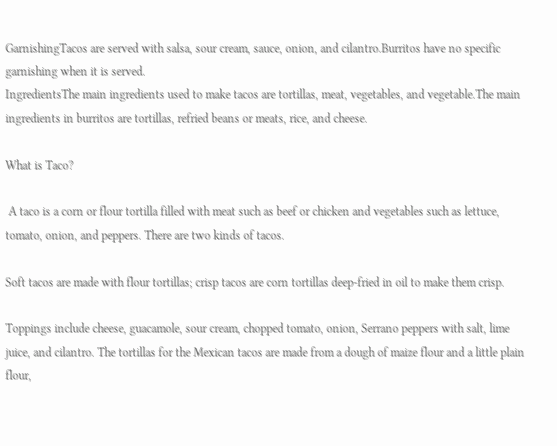GarnishingTacos are served with salsa, sour cream, sauce, onion, and cilantro.Burritos have no specific garnishing when it is served.
IngredientsThe main ingredients used to make tacos are tortillas, meat, vegetables, and vegetable.The main ingredients in burritos are tortillas, refried beans or meats, rice, and cheese.

What is Taco?

 A taco is a corn or flour tortilla filled with meat such as beef or chicken and vegetables such as lettuce, tomato, onion, and peppers. There are two kinds of tacos.

Soft tacos are made with flour tortillas; crisp tacos are corn tortillas deep-fried in oil to make them crisp.

Toppings include cheese, guacamole, sour cream, chopped tomato, onion, Serrano peppers with salt, lime juice, and cilantro. The tortillas for the Mexican tacos are made from a dough of maize flour and a little plain flour,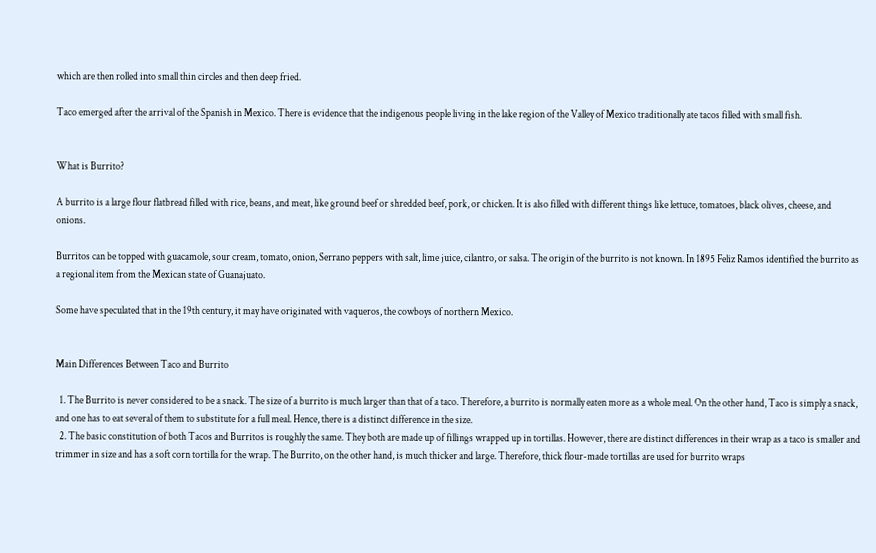which are then rolled into small thin circles and then deep fried.

Taco emerged after the arrival of the Spanish in Mexico. There is evidence that the indigenous people living in the lake region of the Valley of Mexico traditionally ate tacos filled with small fish.


What is Burrito?

A burrito is a large flour flatbread filled with rice, beans, and meat, like ground beef or shredded beef, pork, or chicken. It is also filled with different things like lettuce, tomatoes, black olives, cheese, and onions.

Burritos can be topped with guacamole, sour cream, tomato, onion, Serrano peppers with salt, lime juice, cilantro, or salsa. The origin of the burrito is not known. In 1895 Feliz Ramos identified the burrito as a regional item from the Mexican state of Guanajuato.

Some have speculated that in the 19th century, it may have originated with vaqueros, the cowboys of northern Mexico.


Main Differences Between Taco and Burrito

  1. The Burrito is never considered to be a snack. The size of a burrito is much larger than that of a taco. Therefore, a burrito is normally eaten more as a whole meal. On the other hand, Taco is simply a snack, and one has to eat several of them to substitute for a full meal. Hence, there is a distinct difference in the size.
  2. The basic constitution of both Tacos and Burritos is roughly the same. They both are made up of fillings wrapped up in tortillas. However, there are distinct differences in their wrap as a taco is smaller and trimmer in size and has a soft corn tortilla for the wrap. The Burrito, on the other hand, is much thicker and large. Therefore, thick flour-made tortillas are used for burrito wraps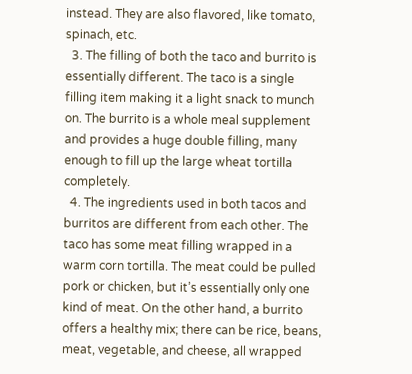instead. They are also flavored, like tomato, spinach, etc.
  3. The filling of both the taco and burrito is essentially different. The taco is a single filling item making it a light snack to munch on. The burrito is a whole meal supplement and provides a huge double filling, many enough to fill up the large wheat tortilla completely.
  4. The ingredients used in both tacos and burritos are different from each other. The taco has some meat filling wrapped in a warm corn tortilla. The meat could be pulled pork or chicken, but it’s essentially only one kind of meat. On the other hand, a burrito offers a healthy mix; there can be rice, beans, meat, vegetable, and cheese, all wrapped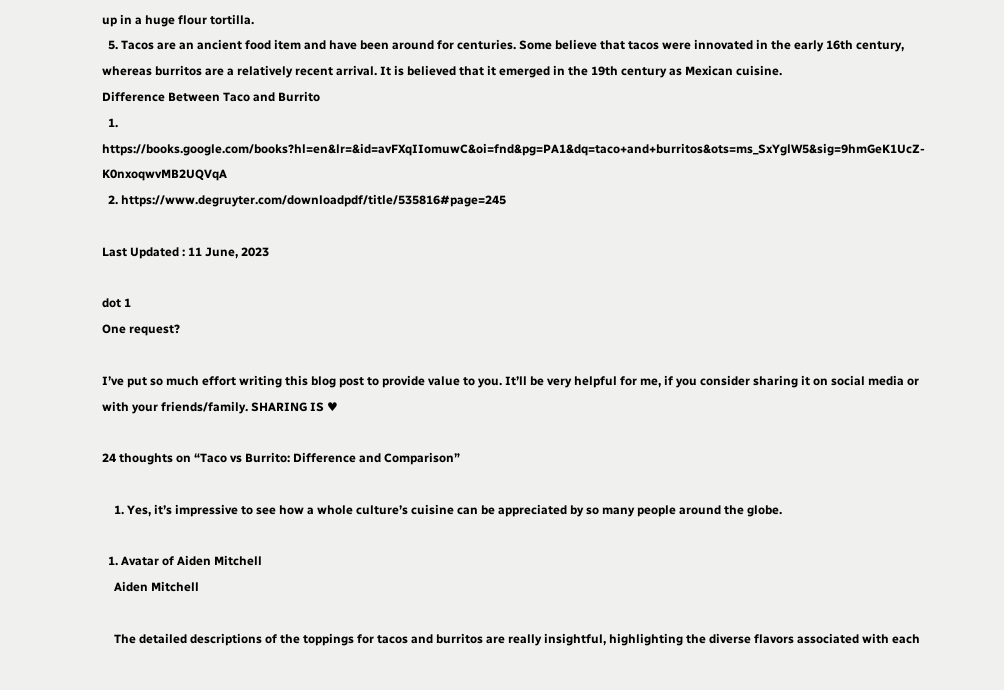up in a huge flour tortilla.
  5. Tacos are an ancient food item and have been around for centuries. Some believe that tacos were innovated in the early 16th century, whereas burritos are a relatively recent arrival. It is believed that it emerged in the 19th century as Mexican cuisine.
Difference Between Taco and Burrito
  1. https://books.google.com/books?hl=en&lr=&id=avFXqIIomuwC&oi=fnd&pg=PA1&dq=taco+and+burritos&ots=ms_SxYglW5&sig=9hmGeK1UcZ-K0nxoqwvMB2UQVqA
  2. https://www.degruyter.com/downloadpdf/title/535816#page=245

Last Updated : 11 June, 2023

dot 1
One request?

I’ve put so much effort writing this blog post to provide value to you. It’ll be very helpful for me, if you consider sharing it on social media or with your friends/family. SHARING IS ♥

24 thoughts on “Taco vs Burrito: Difference and Comparison”

    1. Yes, it’s impressive to see how a whole culture’s cuisine can be appreciated by so many people around the globe.

  1. Avatar of Aiden Mitchell
    Aiden Mitchell

    The detailed descriptions of the toppings for tacos and burritos are really insightful, highlighting the diverse flavors associated with each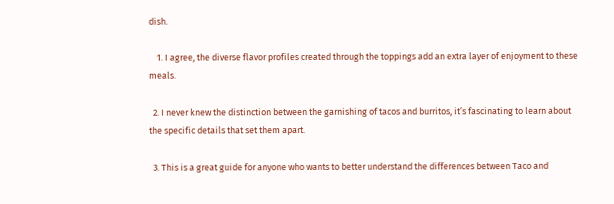dish.

    1. I agree, the diverse flavor profiles created through the toppings add an extra layer of enjoyment to these meals.

  2. I never knew the distinction between the garnishing of tacos and burritos, it’s fascinating to learn about the specific details that set them apart.

  3. This is a great guide for anyone who wants to better understand the differences between Taco and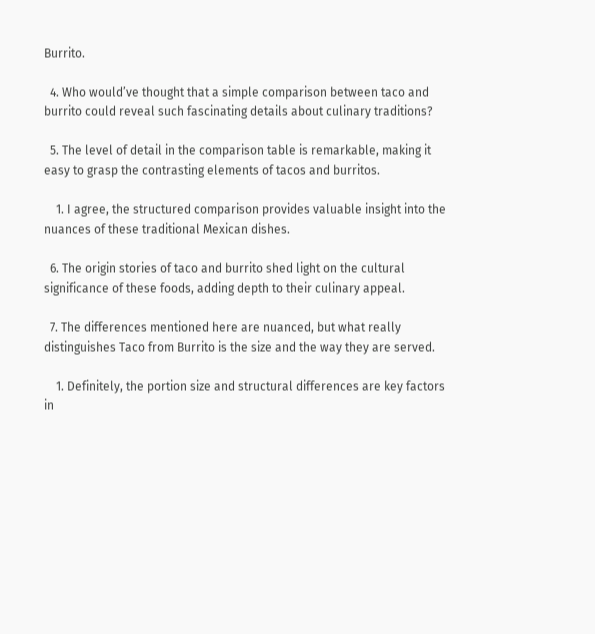Burrito.

  4. Who would’ve thought that a simple comparison between taco and burrito could reveal such fascinating details about culinary traditions?

  5. The level of detail in the comparison table is remarkable, making it easy to grasp the contrasting elements of tacos and burritos.

    1. I agree, the structured comparison provides valuable insight into the nuances of these traditional Mexican dishes.

  6. The origin stories of taco and burrito shed light on the cultural significance of these foods, adding depth to their culinary appeal.

  7. The differences mentioned here are nuanced, but what really distinguishes Taco from Burrito is the size and the way they are served.

    1. Definitely, the portion size and structural differences are key factors in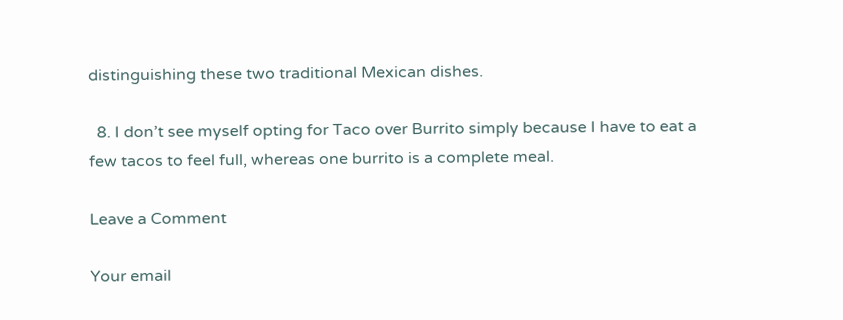distinguishing these two traditional Mexican dishes.

  8. I don’t see myself opting for Taco over Burrito simply because I have to eat a few tacos to feel full, whereas one burrito is a complete meal.

Leave a Comment

Your email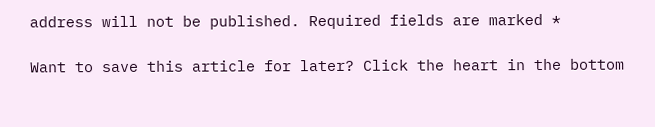address will not be published. Required fields are marked *

Want to save this article for later? Click the heart in the bottom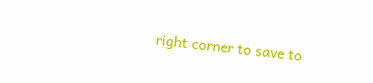right corner to save to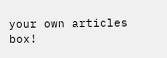your own articles box!